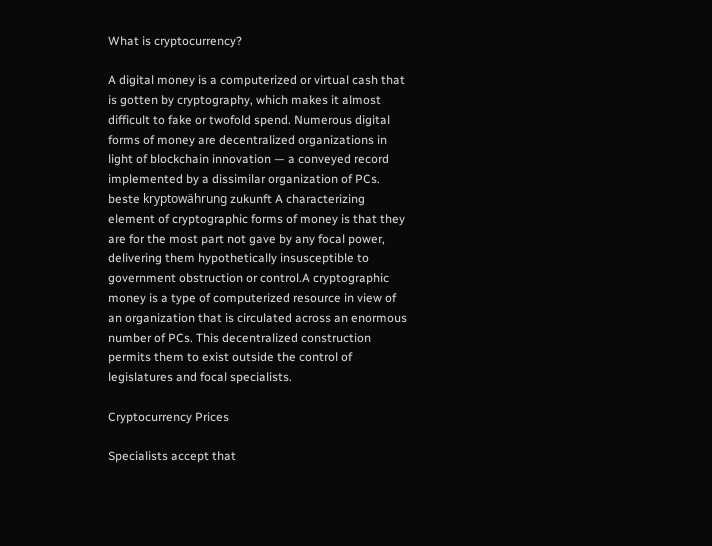What is cryptocurrency?

A digital money is a computerized or virtual cash that is gotten by cryptography, which makes it almost difficult to fake or twofold spend. Numerous digital forms of money are decentralized organizations in light of blockchain innovation — a conveyed record implemented by a dissimilar organization of PCs. beste kryptowährung zukunft A characterizing element of cryptographic forms of money is that they are for the most part not gave by any focal power, delivering them hypothetically insusceptible to government obstruction or control.A cryptographic money is a type of computerized resource in view of an organization that is circulated across an enormous number of PCs. This decentralized construction permits them to exist outside the control of legislatures and focal specialists.

Cryptocurrency Prices

Specialists accept that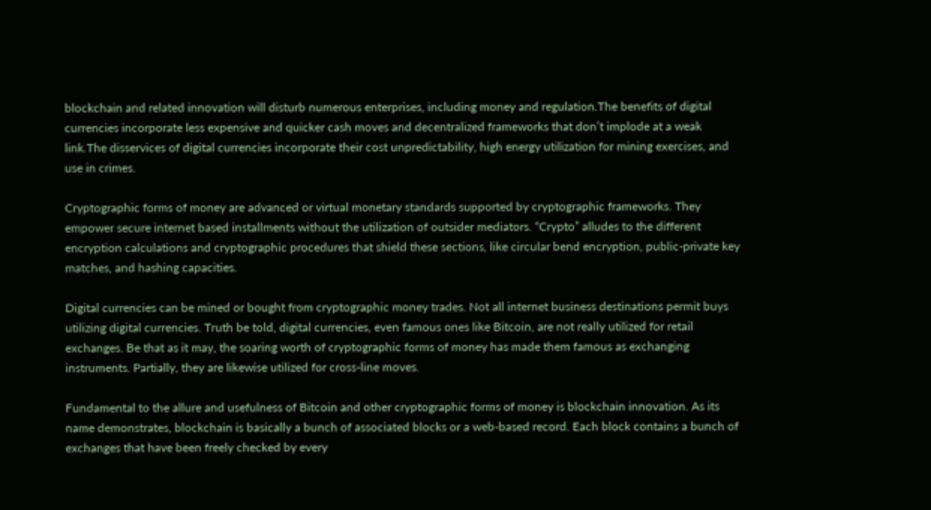blockchain and related innovation will disturb numerous enterprises, including money and regulation.The benefits of digital currencies incorporate less expensive and quicker cash moves and decentralized frameworks that don’t implode at a weak link.The disservices of digital currencies incorporate their cost unpredictability, high energy utilization for mining exercises, and use in crimes.

Cryptographic forms of money are advanced or virtual monetary standards supported by cryptographic frameworks. They empower secure internet based installments without the utilization of outsider mediators. “Crypto” alludes to the different encryption calculations and cryptographic procedures that shield these sections, like circular bend encryption, public-private key matches, and hashing capacities.

Digital currencies can be mined or bought from cryptographic money trades. Not all internet business destinations permit buys utilizing digital currencies. Truth be told, digital currencies, even famous ones like Bitcoin, are not really utilized for retail exchanges. Be that as it may, the soaring worth of cryptographic forms of money has made them famous as exchanging instruments. Partially, they are likewise utilized for cross-line moves.

Fundamental to the allure and usefulness of Bitcoin and other cryptographic forms of money is blockchain innovation. As its name demonstrates, blockchain is basically a bunch of associated blocks or a web-based record. Each block contains a bunch of exchanges that have been freely checked by every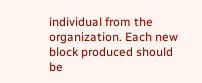individual from the organization. Each new block produced should be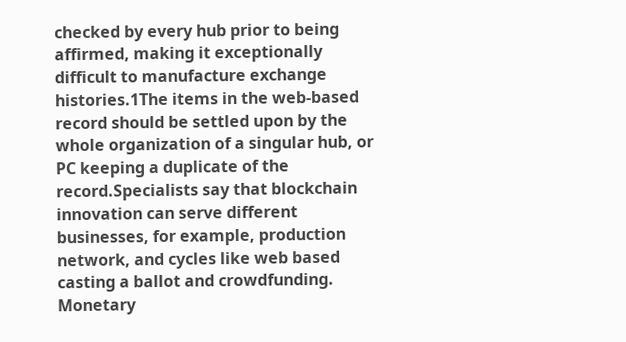checked by every hub prior to being affirmed, making it exceptionally difficult to manufacture exchange histories.1The items in the web-based record should be settled upon by the whole organization of a singular hub, or PC keeping a duplicate of the record.Specialists say that blockchain innovation can serve different businesses, for example, production network, and cycles like web based casting a ballot and crowdfunding. Monetary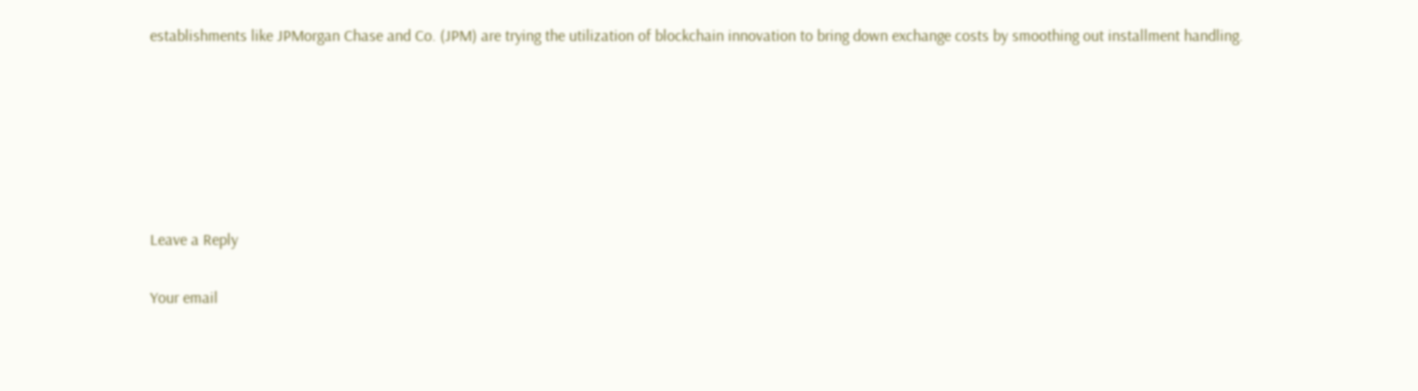establishments like JPMorgan Chase and Co. (JPM) are trying the utilization of blockchain innovation to bring down exchange costs by smoothing out installment handling.






Leave a Reply

Your email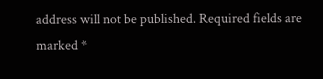address will not be published. Required fields are marked *